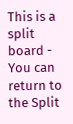This is a split board - You can return to the Split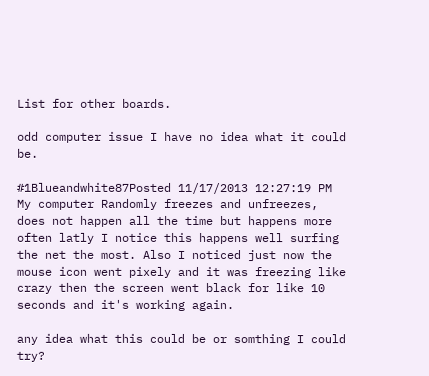List for other boards.

odd computer issue I have no idea what it could be.

#1Blueandwhite87Posted 11/17/2013 12:27:19 PM
My computer Randomly freezes and unfreezes, does not happen all the time but happens more often latly I notice this happens well surfing the net the most. Also I noticed just now the mouse icon went pixely and it was freezing like crazy then the screen went black for like 10 seconds and it's working again.

any idea what this could be or somthing I could try?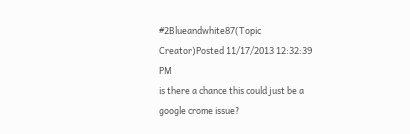#2Blueandwhite87(Topic Creator)Posted 11/17/2013 12:32:39 PM
is there a chance this could just be a google crome issue?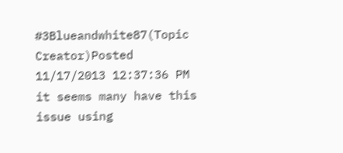#3Blueandwhite87(Topic Creator)Posted 11/17/2013 12:37:36 PM
it seems many have this issue using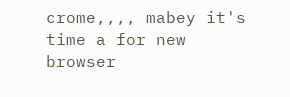crome,,,, mabey it's time a for new browser